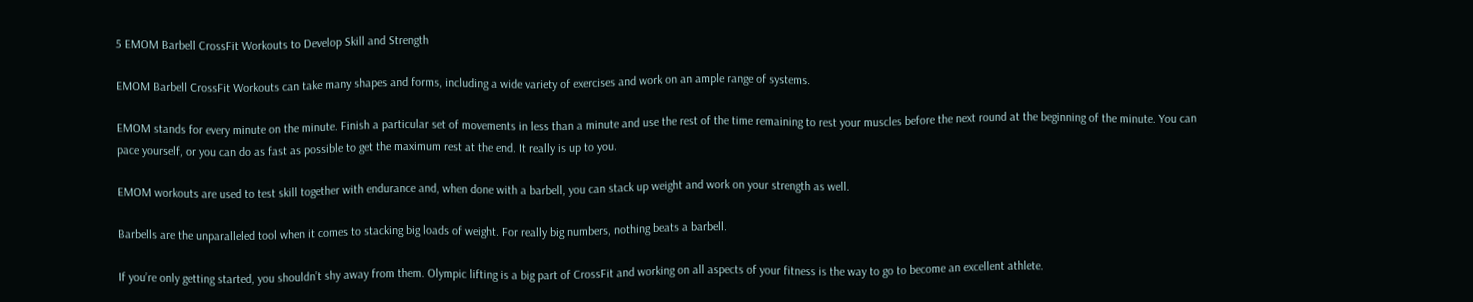5 EMOM Barbell CrossFit Workouts to Develop Skill and Strength

EMOM Barbell CrossFit Workouts can take many shapes and forms, including a wide variety of exercises and work on an ample range of systems.

EMOM stands for every minute on the minute. Finish a particular set of movements in less than a minute and use the rest of the time remaining to rest your muscles before the next round at the beginning of the minute. You can pace yourself, or you can do as fast as possible to get the maximum rest at the end. It really is up to you.

EMOM workouts are used to test skill together with endurance and, when done with a barbell, you can stack up weight and work on your strength as well.

Barbells are the unparalleled tool when it comes to stacking big loads of weight. For really big numbers, nothing beats a barbell.

If you’re only getting started, you shouldn’t shy away from them. Olympic lifting is a big part of CrossFit and working on all aspects of your fitness is the way to go to become an excellent athlete.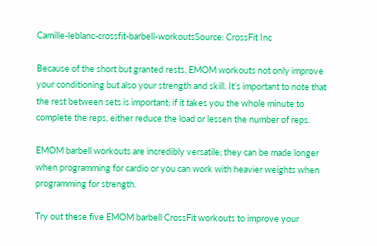Camille-leblanc-crossfit-barbell-workoutsSource: CrossFit Inc

Because of the short but granted rests, EMOM workouts not only improve your conditioning but also your strength and skill. It’s important to note that the rest between sets is important; if it takes you the whole minute to complete the reps, either reduce the load or lessen the number of reps.

EMOM barbell workouts are incredibly versatile; they can be made longer when programming for cardio or you can work with heavier weights when programming for strength.

Try out these five EMOM barbell CrossFit workouts to improve your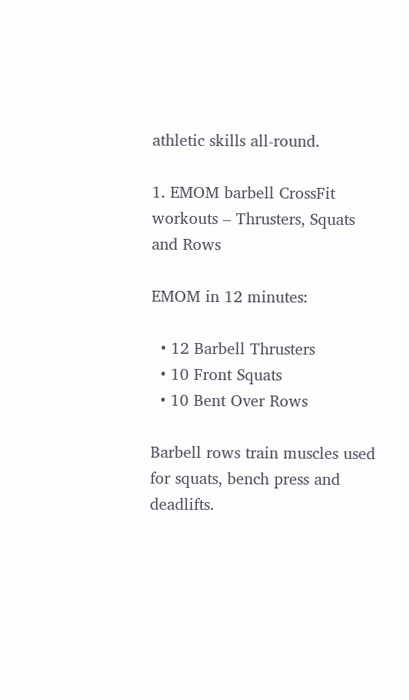athletic skills all-round.

1. EMOM barbell CrossFit workouts – Thrusters, Squats and Rows

EMOM in 12 minutes:

  • 12 Barbell Thrusters
  • 10 Front Squats
  • 10 Bent Over Rows

Barbell rows train muscles used for squats, bench press and deadlifts.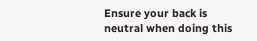Ensure your back is neutral when doing this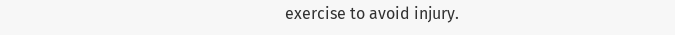exercise to avoid injury.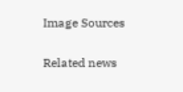Image Sources

Related news